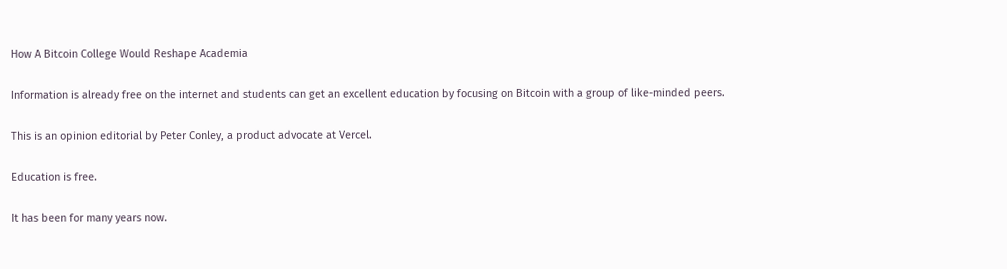How A Bitcoin College Would Reshape Academia

Information is already free on the internet and students can get an excellent education by focusing on Bitcoin with a group of like-minded peers.

This is an opinion editorial by Peter Conley, a product advocate at Vercel.

Education is free.

It has been for many years now.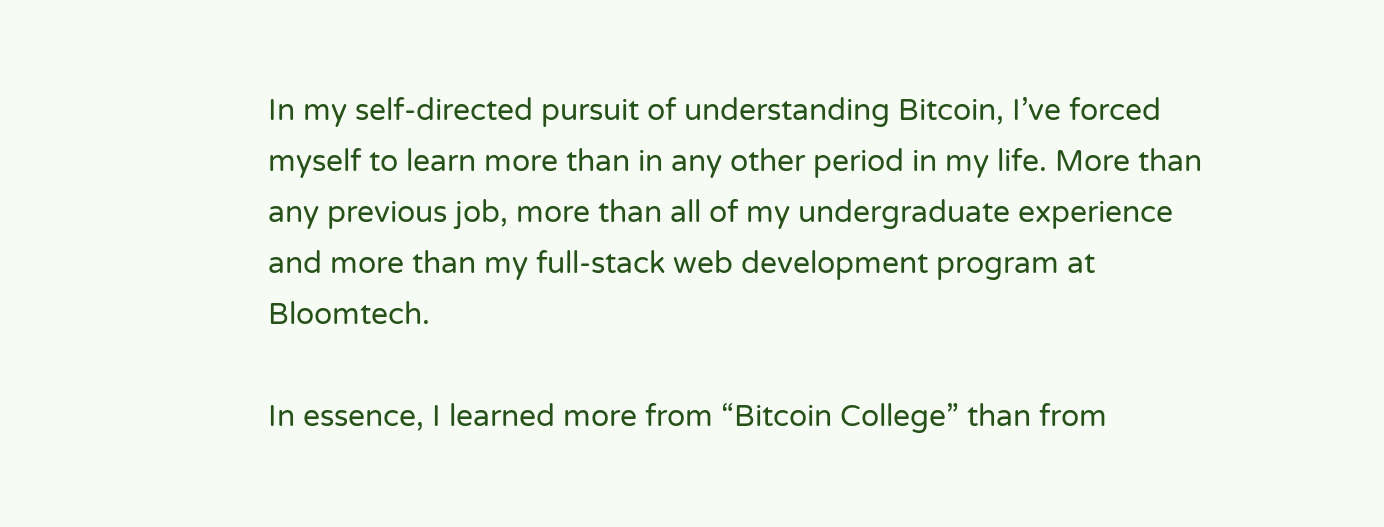In my self-directed pursuit of understanding Bitcoin, I’ve forced myself to learn more than in any other period in my life. More than any previous job, more than all of my undergraduate experience and more than my full-stack web development program at Bloomtech.

In essence, I learned more from “Bitcoin College” than from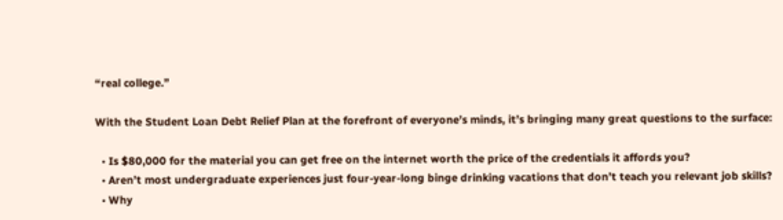“real college.”

With the Student Loan Debt Relief Plan at the forefront of everyone’s minds, it’s bringing many great questions to the surface:

  • Is $80,000 for the material you can get free on the internet worth the price of the credentials it affords you?
  • Aren’t most undergraduate experiences just four-year-long binge drinking vacations that don’t teach you relevant job skills?
  • Why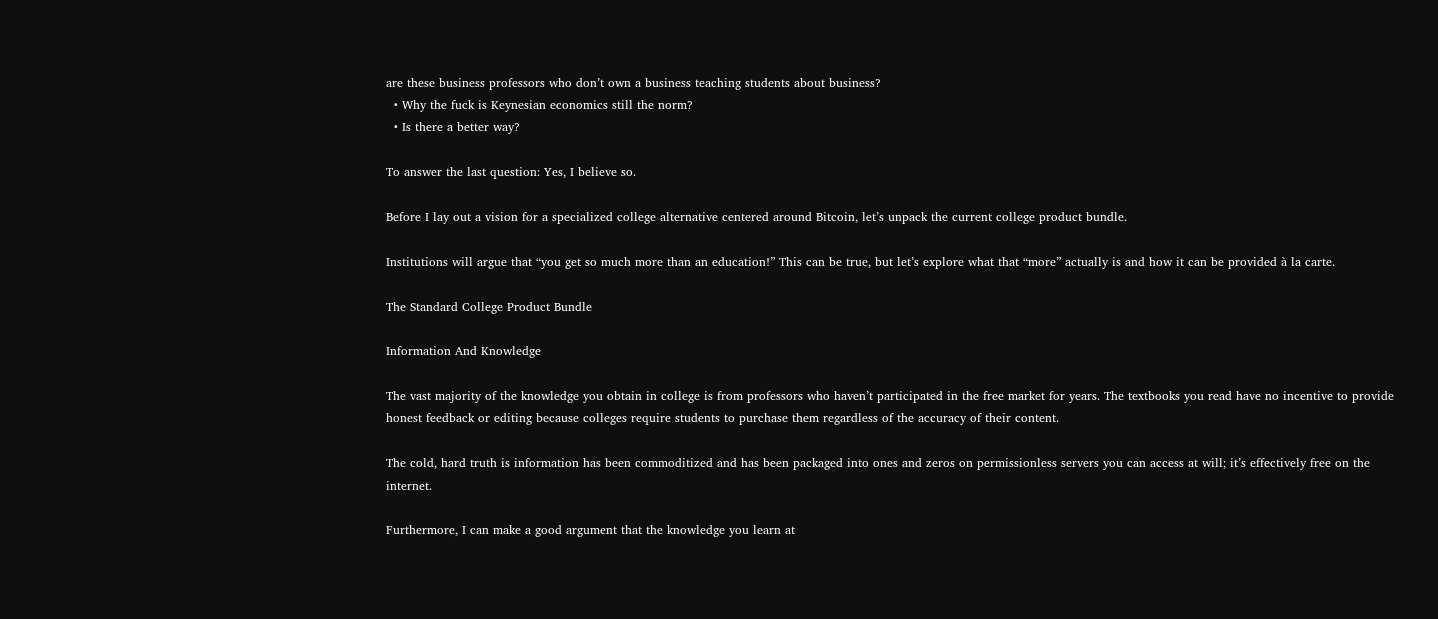are these business professors who don’t own a business teaching students about business?
  • Why the fuck is Keynesian economics still the norm?
  • Is there a better way?

To answer the last question: Yes, I believe so.

Before I lay out a vision for a specialized college alternative centered around Bitcoin, let’s unpack the current college product bundle.

Institutions will argue that “you get so much more than an education!” This can be true, but let’s explore what that “more” actually is and how it can be provided à la carte.

The Standard College Product Bundle

Information And Knowledge

The vast majority of the knowledge you obtain in college is from professors who haven’t participated in the free market for years. The textbooks you read have no incentive to provide honest feedback or editing because colleges require students to purchase them regardless of the accuracy of their content.

The cold, hard truth is information has been commoditized and has been packaged into ones and zeros on permissionless servers you can access at will; it’s effectively free on the internet.

Furthermore, I can make a good argument that the knowledge you learn at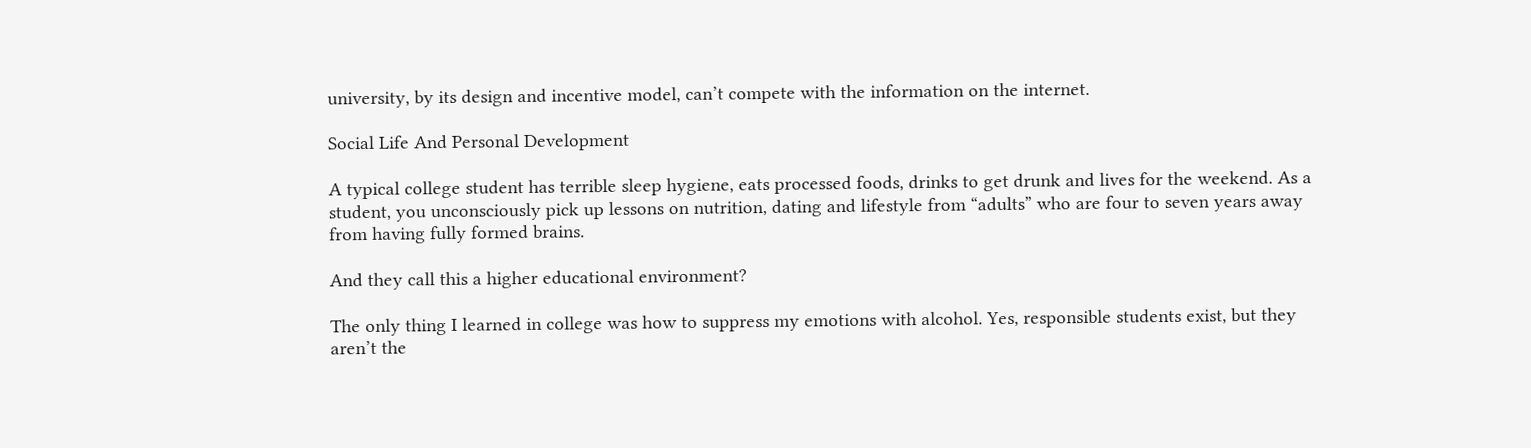university, by its design and incentive model, can’t compete with the information on the internet.

Social Life And Personal Development

A typical college student has terrible sleep hygiene, eats processed foods, drinks to get drunk and lives for the weekend. As a student, you unconsciously pick up lessons on nutrition, dating and lifestyle from “adults” who are four to seven years away from having fully formed brains.

And they call this a higher educational environment?

The only thing I learned in college was how to suppress my emotions with alcohol. Yes, responsible students exist, but they aren’t the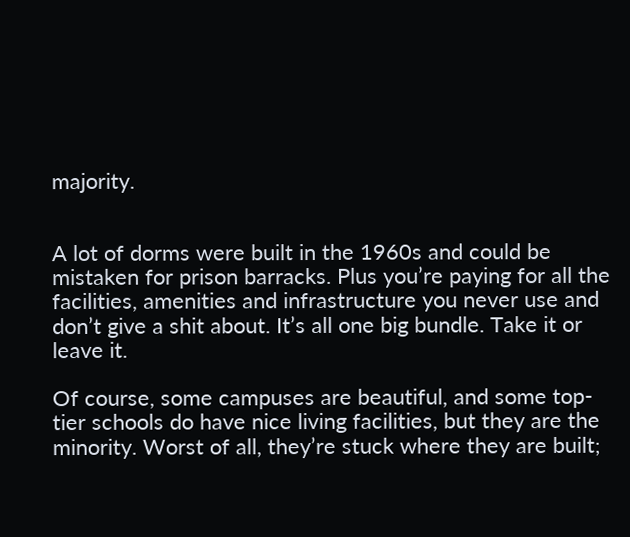majority.


A lot of dorms were built in the 1960s and could be mistaken for prison barracks. Plus you’re paying for all the facilities, amenities and infrastructure you never use and don’t give a shit about. It’s all one big bundle. Take it or leave it.

Of course, some campuses are beautiful, and some top-tier schools do have nice living facilities, but they are the minority. Worst of all, they’re stuck where they are built;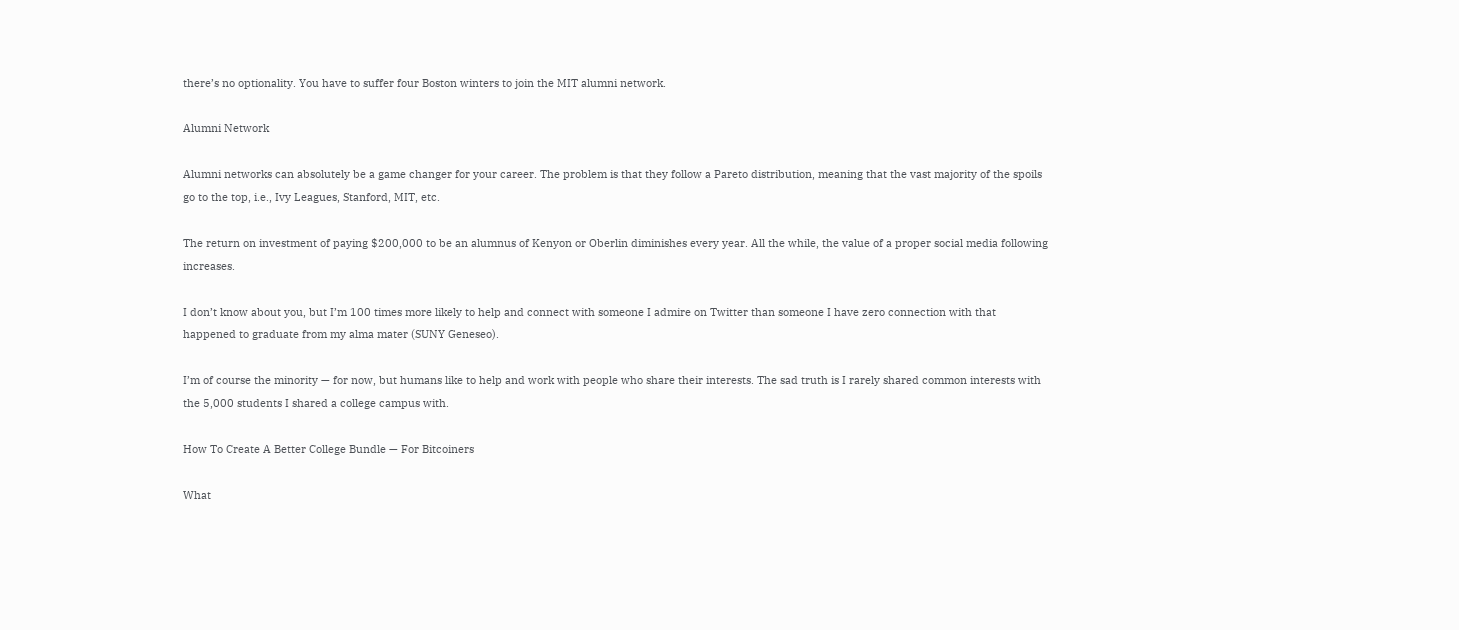there’s no optionality. You have to suffer four Boston winters to join the MIT alumni network.

Alumni Network

Alumni networks can absolutely be a game changer for your career. The problem is that they follow a Pareto distribution, meaning that the vast majority of the spoils go to the top, i.e., Ivy Leagues, Stanford, MIT, etc.

The return on investment of paying $200,000 to be an alumnus of Kenyon or Oberlin diminishes every year. All the while, the value of a proper social media following increases.

I don’t know about you, but I’m 100 times more likely to help and connect with someone I admire on Twitter than someone I have zero connection with that happened to graduate from my alma mater (SUNY Geneseo).

I’m of course the minority — for now, but humans like to help and work with people who share their interests. The sad truth is I rarely shared common interests with the 5,000 students I shared a college campus with.

How To Create A Better College Bundle — For Bitcoiners

What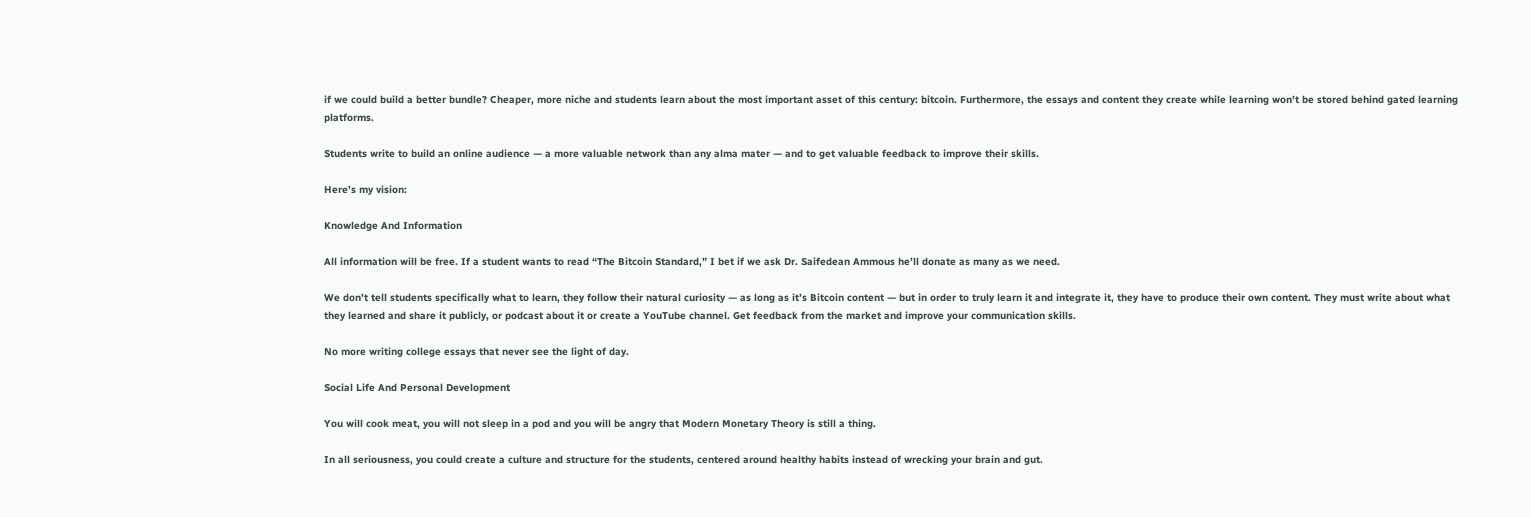if we could build a better bundle? Cheaper, more niche and students learn about the most important asset of this century: bitcoin. Furthermore, the essays and content they create while learning won’t be stored behind gated learning platforms.

Students write to build an online audience — a more valuable network than any alma mater — and to get valuable feedback to improve their skills.

Here’s my vision:

Knowledge And Information

All information will be free. If a student wants to read “The Bitcoin Standard,” I bet if we ask Dr. Saifedean Ammous he’ll donate as many as we need.

We don’t tell students specifically what to learn, they follow their natural curiosity — as long as it’s Bitcoin content — but in order to truly learn it and integrate it, they have to produce their own content. They must write about what they learned and share it publicly, or podcast about it or create a YouTube channel. Get feedback from the market and improve your communication skills.

No more writing college essays that never see the light of day.

Social Life And Personal Development

You will cook meat, you will not sleep in a pod and you will be angry that Modern Monetary Theory is still a thing.

In all seriousness, you could create a culture and structure for the students, centered around healthy habits instead of wrecking your brain and gut.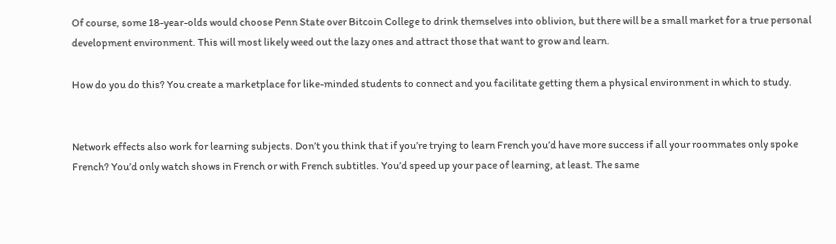Of course, some 18-year-olds would choose Penn State over Bitcoin College to drink themselves into oblivion, but there will be a small market for a true personal development environment. This will most likely weed out the lazy ones and attract those that want to grow and learn.

How do you do this? You create a marketplace for like-minded students to connect and you facilitate getting them a physical environment in which to study.


Network effects also work for learning subjects. Don’t you think that if you’re trying to learn French you’d have more success if all your roommates only spoke French? You’d only watch shows in French or with French subtitles. You’d speed up your pace of learning, at least. The same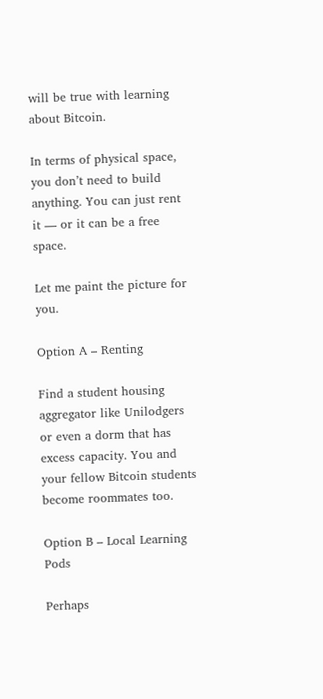will be true with learning about Bitcoin.

In terms of physical space, you don’t need to build anything. You can just rent it — or it can be a free space.

Let me paint the picture for you.

Option A – Renting

Find a student housing aggregator like Unilodgers or even a dorm that has excess capacity. You and your fellow Bitcoin students become roommates too.

Option B – Local Learning Pods

Perhaps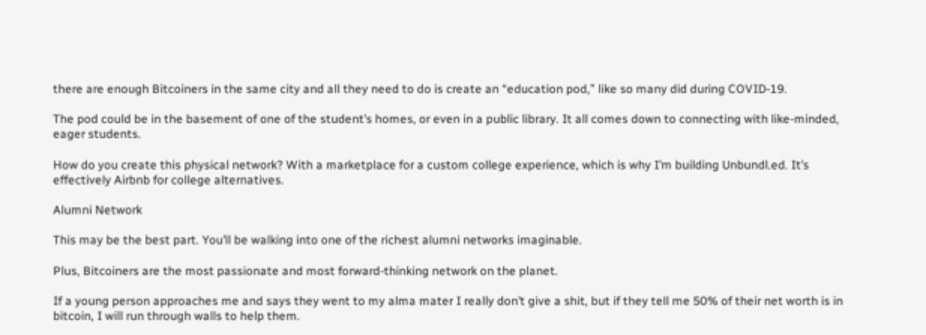there are enough Bitcoiners in the same city and all they need to do is create an “education pod,” like so many did during COVID-19.

The pod could be in the basement of one of the student’s homes, or even in a public library. It all comes down to connecting with like-minded, eager students.

How do you create this physical network? With a marketplace for a custom college experience, which is why I’m building Unbundl.ed. It’s effectively Airbnb for college alternatives.

Alumni Network

This may be the best part. You’ll be walking into one of the richest alumni networks imaginable.

Plus, Bitcoiners are the most passionate and most forward-thinking network on the planet.

If a young person approaches me and says they went to my alma mater I really don’t give a shit, but if they tell me 50% of their net worth is in bitcoin, I will run through walls to help them.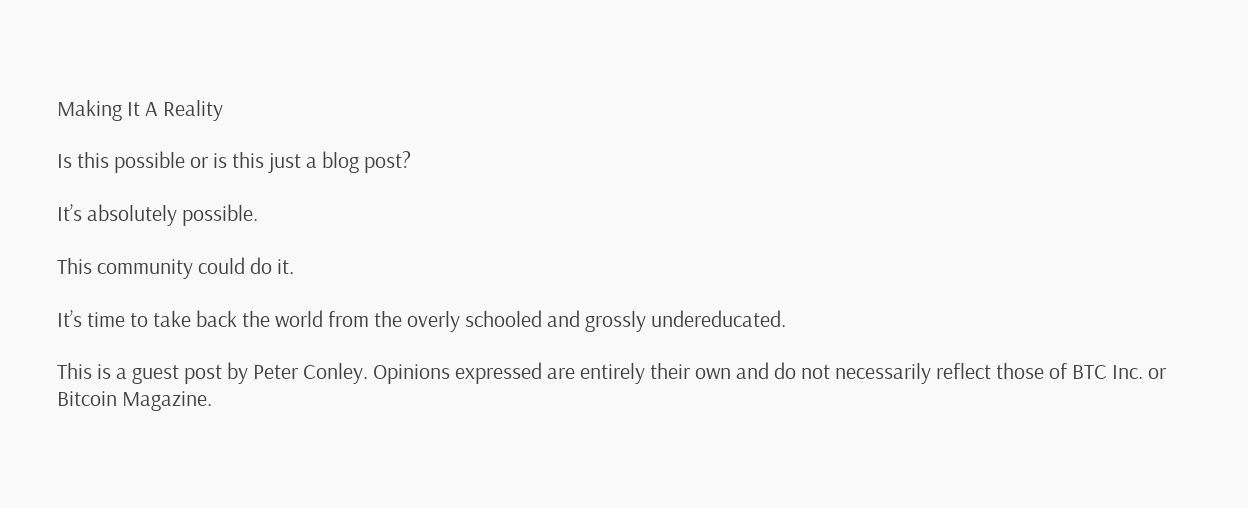Making It A Reality

Is this possible or is this just a blog post?

It’s absolutely possible.

This community could do it.

It’s time to take back the world from the overly schooled and grossly undereducated.

This is a guest post by Peter Conley. Opinions expressed are entirely their own and do not necessarily reflect those of BTC Inc. or Bitcoin Magazine.